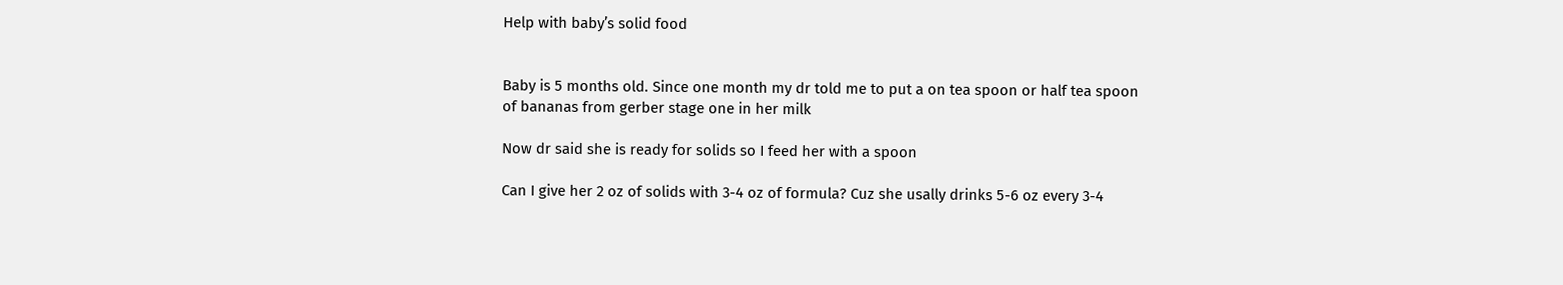Help with baby’s solid food


Baby is 5 months old. Since one month my dr told me to put a on tea spoon or half tea spoon of bananas from gerber stage one in her milk

Now dr said she is ready for solids so I feed her with a spoon

Can I give her 2 oz of solids with 3-4 oz of formula? Cuz she usally drinks 5-6 oz every 3-4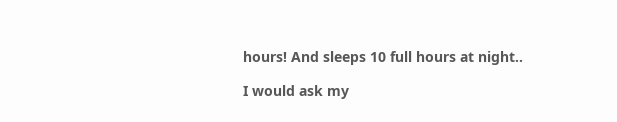hours! And sleeps 10 full hours at night..

I would ask my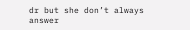dr but she don’t always answer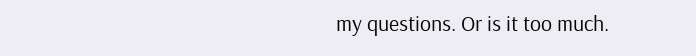my questions. Or is it too much.